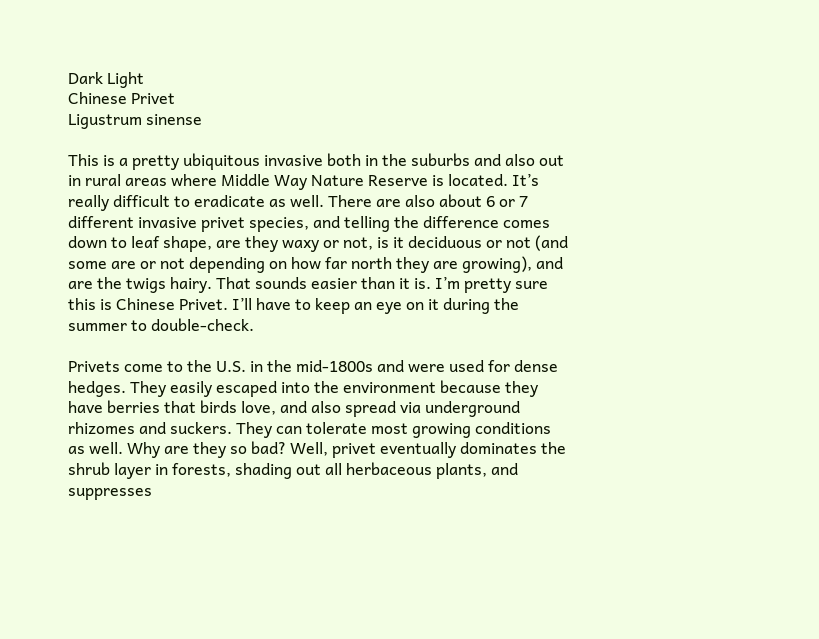Dark Light
Chinese Privet
Ligustrum sinense

This is a pretty ubiquitous invasive both in the suburbs and also out in rural areas where Middle Way Nature Reserve is located. It’s really difficult to eradicate as well. There are also about 6 or 7 different invasive privet species, and telling the difference comes down to leaf shape, are they waxy or not, is it deciduous or not (and some are or not depending on how far north they are growing), and are the twigs hairy. That sounds easier than it is. I’m pretty sure this is Chinese Privet. I’ll have to keep an eye on it during the summer to double-check.

Privets come to the U.S. in the mid-1800s and were used for dense hedges. They easily escaped into the environment because they have berries that birds love, and also spread via underground rhizomes and suckers. They can tolerate most growing conditions as well. Why are they so bad? Well, privet eventually dominates the shrub layer in forests, shading out all herbaceous plants, and suppresses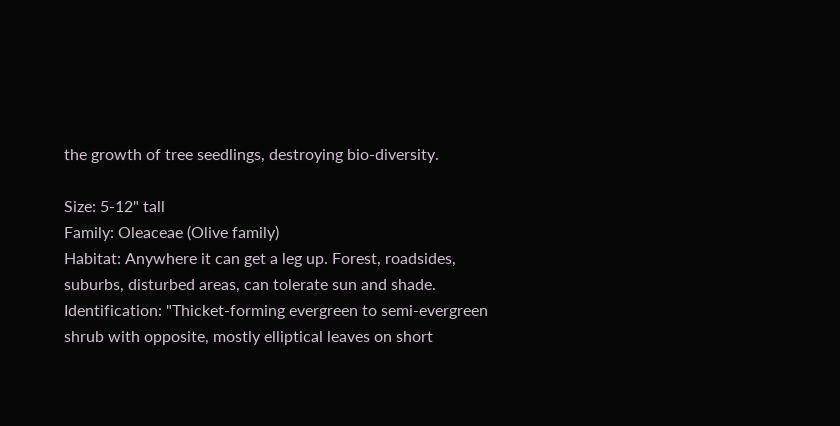the growth of tree seedlings, destroying bio-diversity.

Size: 5-12" tall
Family: Oleaceae (Olive family)
Habitat: Anywhere it can get a leg up. Forest, roadsides, suburbs, disturbed areas, can tolerate sun and shade.
Identification: "Thicket-forming evergreen to semi-evergreen shrub with opposite, mostly elliptical leaves on short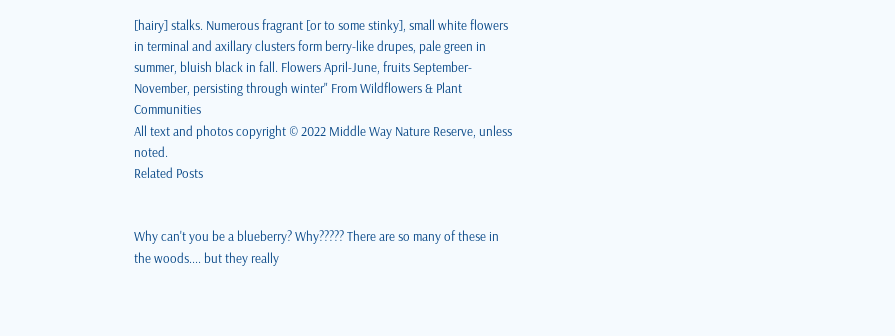[hairy] stalks. Numerous fragrant [or to some stinky], small white flowers in terminal and axillary clusters form berry-like drupes, pale green in summer, bluish black in fall. Flowers April-June, fruits September-November, persisting through winter" From Wildflowers & Plant Communities
All text and photos copyright © 2022 Middle Way Nature Reserve, unless noted.
Related Posts


Why can't you be a blueberry? Why????? There are so many of these in the woods.... but they really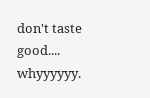don't taste good.... whyyyyyy.